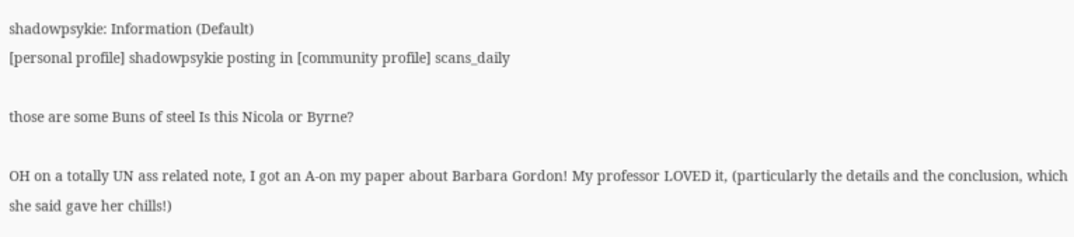shadowpsykie: Information (Default)
[personal profile] shadowpsykie posting in [community profile] scans_daily

those are some Buns of steel Is this Nicola or Byrne?

OH on a totally UN ass related note, I got an A-on my paper about Barbara Gordon! My professor LOVED it, (particularly the details and the conclusion, which she said gave her chills!)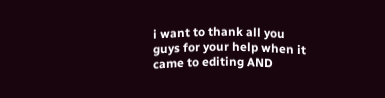i want to thank all you guys for your help when it came to editing AND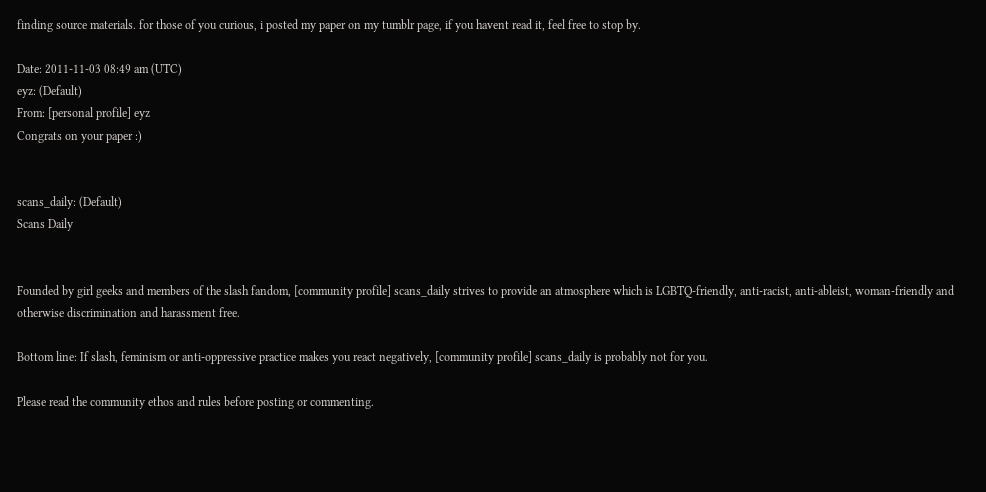finding source materials. for those of you curious, i posted my paper on my tumblr page, if you havent read it, feel free to stop by.

Date: 2011-11-03 08:49 am (UTC)
eyz: (Default)
From: [personal profile] eyz
Congrats on your paper :)


scans_daily: (Default)
Scans Daily


Founded by girl geeks and members of the slash fandom, [community profile] scans_daily strives to provide an atmosphere which is LGBTQ-friendly, anti-racist, anti-ableist, woman-friendly and otherwise discrimination and harassment free.

Bottom line: If slash, feminism or anti-oppressive practice makes you react negatively, [community profile] scans_daily is probably not for you.

Please read the community ethos and rules before posting or commenting.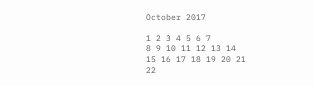October 2017

1 2 3 4 5 6 7
8 9 10 11 12 13 14
15 16 17 18 19 20 21
22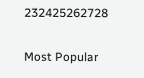232425262728

Most Popular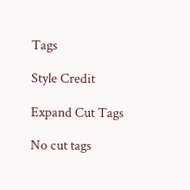Tags

Style Credit

Expand Cut Tags

No cut tags